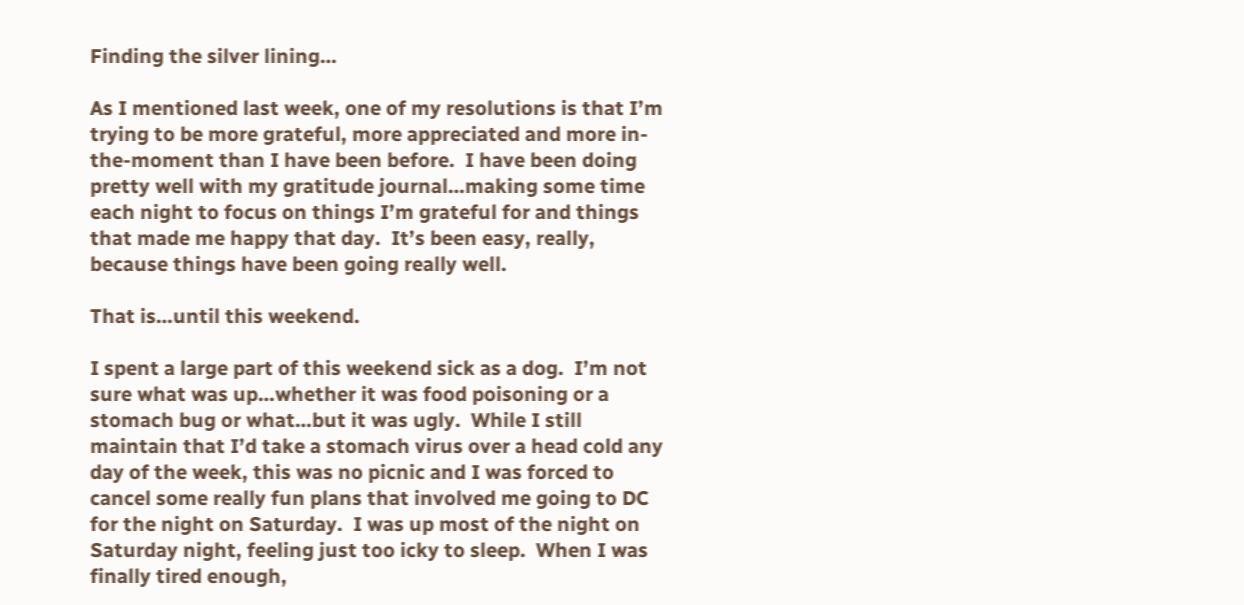Finding the silver lining…

As I mentioned last week, one of my resolutions is that I’m trying to be more grateful, more appreciated and more in-the-moment than I have been before.  I have been doing pretty well with my gratitude journal…making some time each night to focus on things I’m grateful for and things that made me happy that day.  It’s been easy, really, because things have been going really well.

That is…until this weekend.

I spent a large part of this weekend sick as a dog.  I’m not sure what was up…whether it was food poisoning or a stomach bug or what…but it was ugly.  While I still maintain that I’d take a stomach virus over a head cold any day of the week, this was no picnic and I was forced to cancel some really fun plans that involved me going to DC for the night on Saturday.  I was up most of the night on Saturday night, feeling just too icky to sleep.  When I was finally tired enough,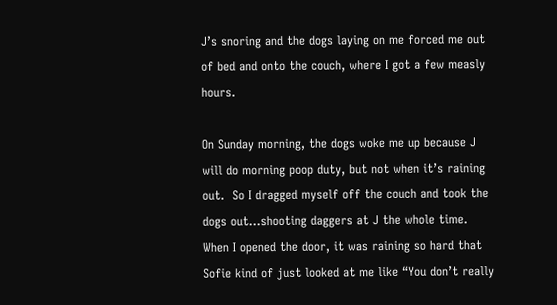J’s snoring and the dogs laying on me forced me out of bed and onto the couch, where I got a few measly hours.

On Sunday morning, the dogs woke me up because J will do morning poop duty, but not when it’s raining out.  So I dragged myself off the couch and took the dogs out…shooting daggers at J the whole time.  When I opened the door, it was raining so hard that Sofie kind of just looked at me like “You don’t really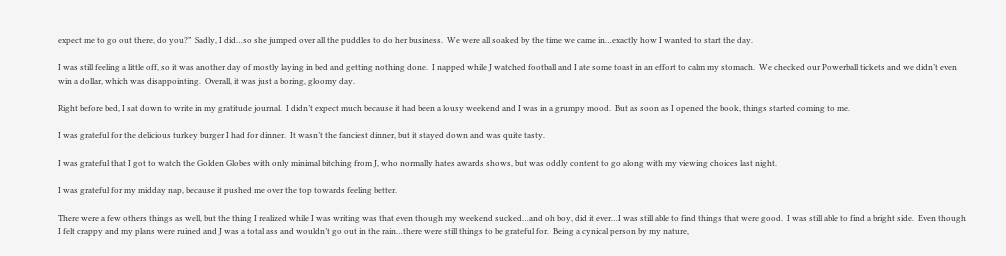expect me to go out there, do you?”  Sadly, I did…so she jumped over all the puddles to do her business.  We were all soaked by the time we came in…exactly how I wanted to start the day.

I was still feeling a little off, so it was another day of mostly laying in bed and getting nothing done.  I napped while J watched football and I ate some toast in an effort to calm my stomach.  We checked our Powerball tickets and we didn’t even win a dollar, which was disappointing.  Overall, it was just a boring, gloomy day.

Right before bed, I sat down to write in my gratitude journal.  I didn’t expect much because it had been a lousy weekend and I was in a grumpy mood.  But as soon as I opened the book, things started coming to me.

I was grateful for the delicious turkey burger I had for dinner.  It wasn’t the fanciest dinner, but it stayed down and was quite tasty.

I was grateful that I got to watch the Golden Globes with only minimal bitching from J, who normally hates awards shows, but was oddly content to go along with my viewing choices last night.

I was grateful for my midday nap, because it pushed me over the top towards feeling better.

There were a few others things as well, but the thing I realized while I was writing was that even though my weekend sucked…and oh boy, did it ever…I was still able to find things that were good.  I was still able to find a bright side.  Even though I felt crappy and my plans were ruined and J was a total ass and wouldn’t go out in the rain…there were still things to be grateful for.  Being a cynical person by my nature,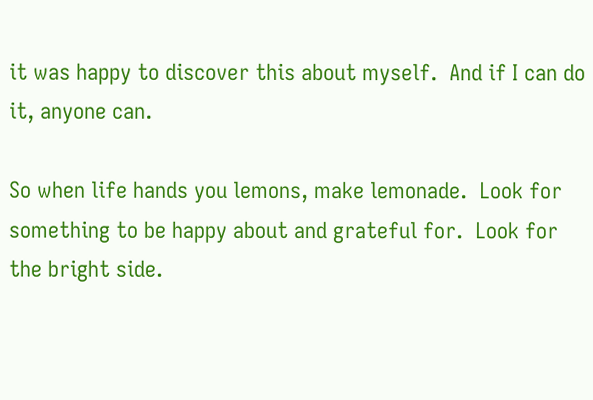it was happy to discover this about myself.  And if I can do it, anyone can.

So when life hands you lemons, make lemonade.  Look for something to be happy about and grateful for.  Look for the bright side.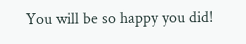You will be so happy you did!